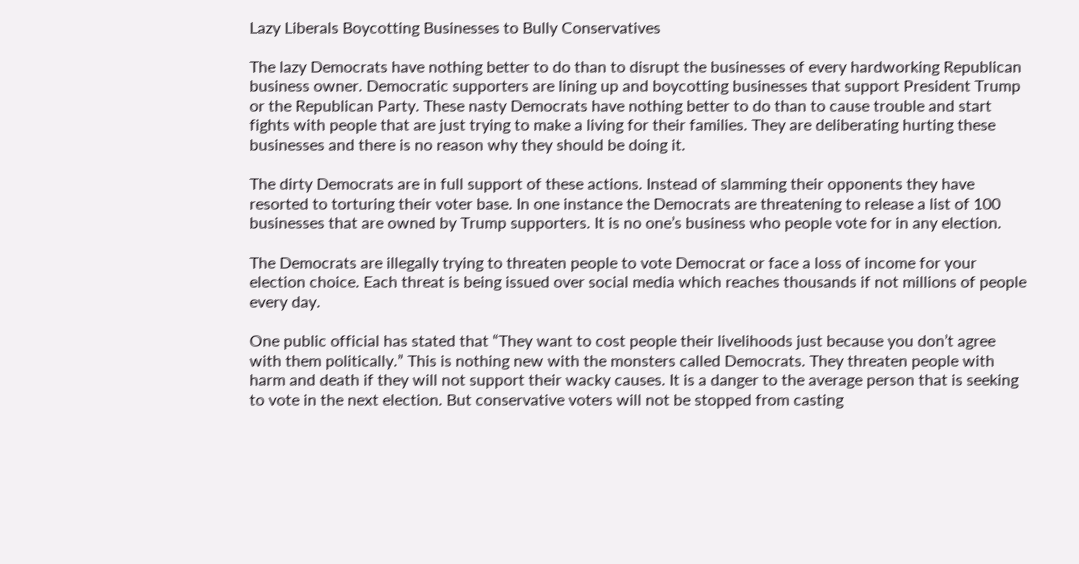Lazy Liberals Boycotting Businesses to Bully Conservatives

The lazy Democrats have nothing better to do than to disrupt the businesses of every hardworking Republican business owner. Democratic supporters are lining up and boycotting businesses that support President Trump or the Republican Party. These nasty Democrats have nothing better to do than to cause trouble and start fights with people that are just trying to make a living for their families. They are deliberating hurting these businesses and there is no reason why they should be doing it.

The dirty Democrats are in full support of these actions. Instead of slamming their opponents they have resorted to torturing their voter base. In one instance the Democrats are threatening to release a list of 100 businesses that are owned by Trump supporters. It is no one’s business who people vote for in any election.

The Democrats are illegally trying to threaten people to vote Democrat or face a loss of income for your election choice. Each threat is being issued over social media which reaches thousands if not millions of people every day.

One public official has stated that “They want to cost people their livelihoods just because you don’t agree with them politically.” This is nothing new with the monsters called Democrats. They threaten people with harm and death if they will not support their wacky causes. It is a danger to the average person that is seeking to vote in the next election. But conservative voters will not be stopped from casting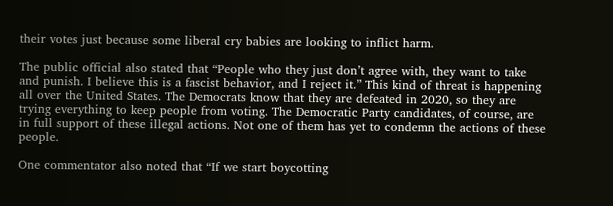their votes just because some liberal cry babies are looking to inflict harm.

The public official also stated that “People who they just don’t agree with, they want to take and punish. I believe this is a fascist behavior, and I reject it.” This kind of threat is happening all over the United States. The Democrats know that they are defeated in 2020, so they are trying everything to keep people from voting. The Democratic Party candidates, of course, are in full support of these illegal actions. Not one of them has yet to condemn the actions of these people.

One commentator also noted that “If we start boycotting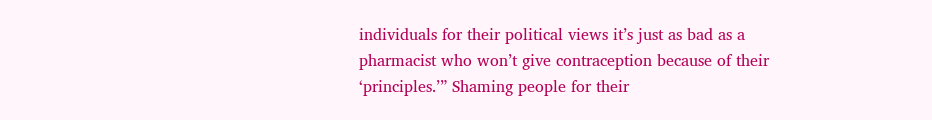individuals for their political views it’s just as bad as a pharmacist who won’t give contraception because of their ‘principles.’” Shaming people for their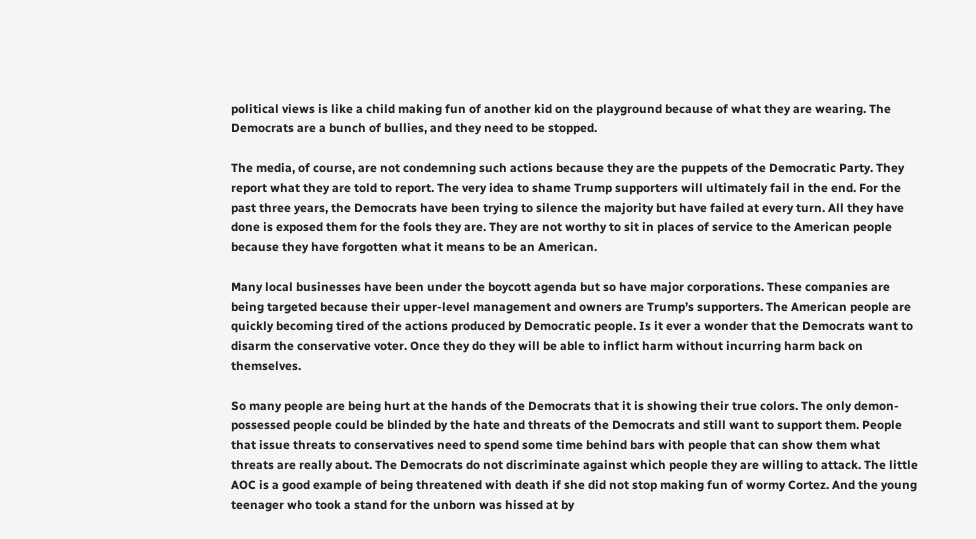political views is like a child making fun of another kid on the playground because of what they are wearing. The Democrats are a bunch of bullies, and they need to be stopped.

The media, of course, are not condemning such actions because they are the puppets of the Democratic Party. They report what they are told to report. The very idea to shame Trump supporters will ultimately fail in the end. For the past three years, the Democrats have been trying to silence the majority but have failed at every turn. All they have done is exposed them for the fools they are. They are not worthy to sit in places of service to the American people because they have forgotten what it means to be an American.

Many local businesses have been under the boycott agenda but so have major corporations. These companies are being targeted because their upper-level management and owners are Trump’s supporters. The American people are quickly becoming tired of the actions produced by Democratic people. Is it ever a wonder that the Democrats want to disarm the conservative voter. Once they do they will be able to inflict harm without incurring harm back on themselves.

So many people are being hurt at the hands of the Democrats that it is showing their true colors. The only demon-possessed people could be blinded by the hate and threats of the Democrats and still want to support them. People that issue threats to conservatives need to spend some time behind bars with people that can show them what threats are really about. The Democrats do not discriminate against which people they are willing to attack. The little AOC is a good example of being threatened with death if she did not stop making fun of wormy Cortez. And the young teenager who took a stand for the unborn was hissed at by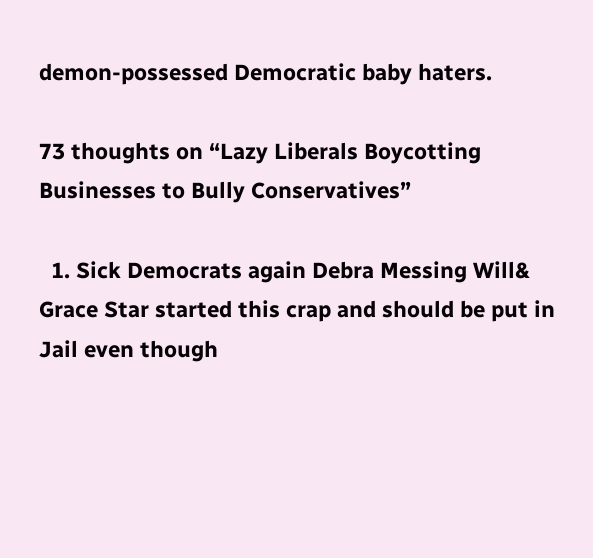demon-possessed Democratic baby haters.

73 thoughts on “Lazy Liberals Boycotting Businesses to Bully Conservatives”

  1. Sick Democrats again Debra Messing Will& Grace Star started this crap and should be put in Jail even though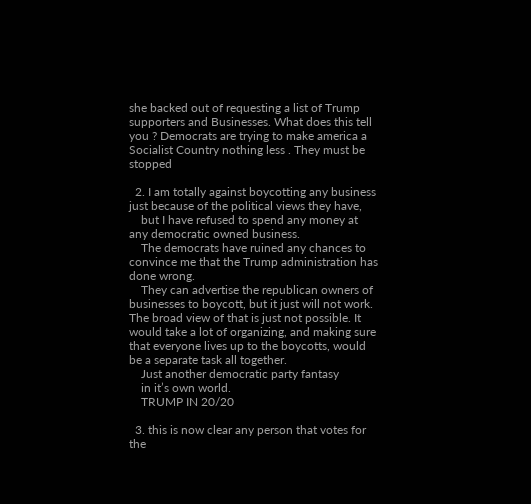she backed out of requesting a list of Trump supporters and Businesses. What does this tell you ? Democrats are trying to make america a Socialist Country nothing less . They must be stopped

  2. I am totally against boycotting any business just because of the political views they have,
    but I have refused to spend any money at any democratic owned business.
    The democrats have ruined any chances to convince me that the Trump administration has done wrong.
    They can advertise the republican owners of businesses to boycott, but it just will not work. The broad view of that is just not possible. It would take a lot of organizing, and making sure that everyone lives up to the boycotts, would be a separate task all together.
    Just another democratic party fantasy
    in it’s own world.
    TRUMP IN 20/20

  3. this is now clear any person that votes for the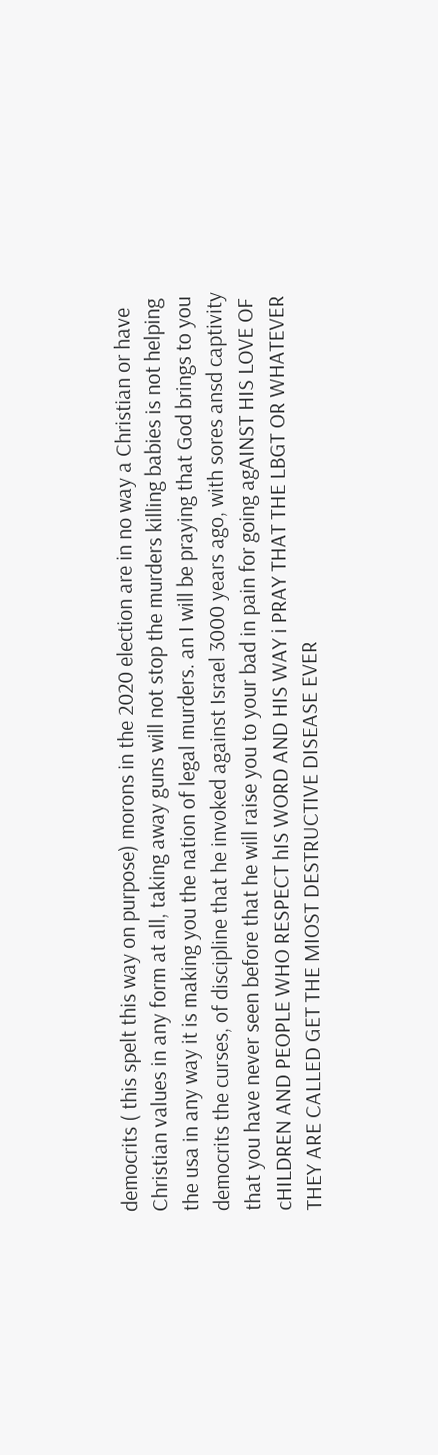democrits ( this spelt this way on purpose) morons in the 2020 election are in no way a Christian or have Christian values in any form at all, taking away guns will not stop the murders killing babies is not helping the usa in any way it is making you the nation of legal murders. an I will be praying that God brings to you democrits the curses, of discipline that he invoked against Israel 3000 years ago, with sores ansd captivity that you have never seen before that he will raise you to your bad in pain for going agAINST HIS LOVE OF cHILDREN AND PEOPLE WHO RESPECT hIS WORD AND HIS WAY i PRAY THAT THE LBGT OR WHATEVER THEY ARE CALLED GET THE MIOST DESTRUCTIVE DISEASE EVER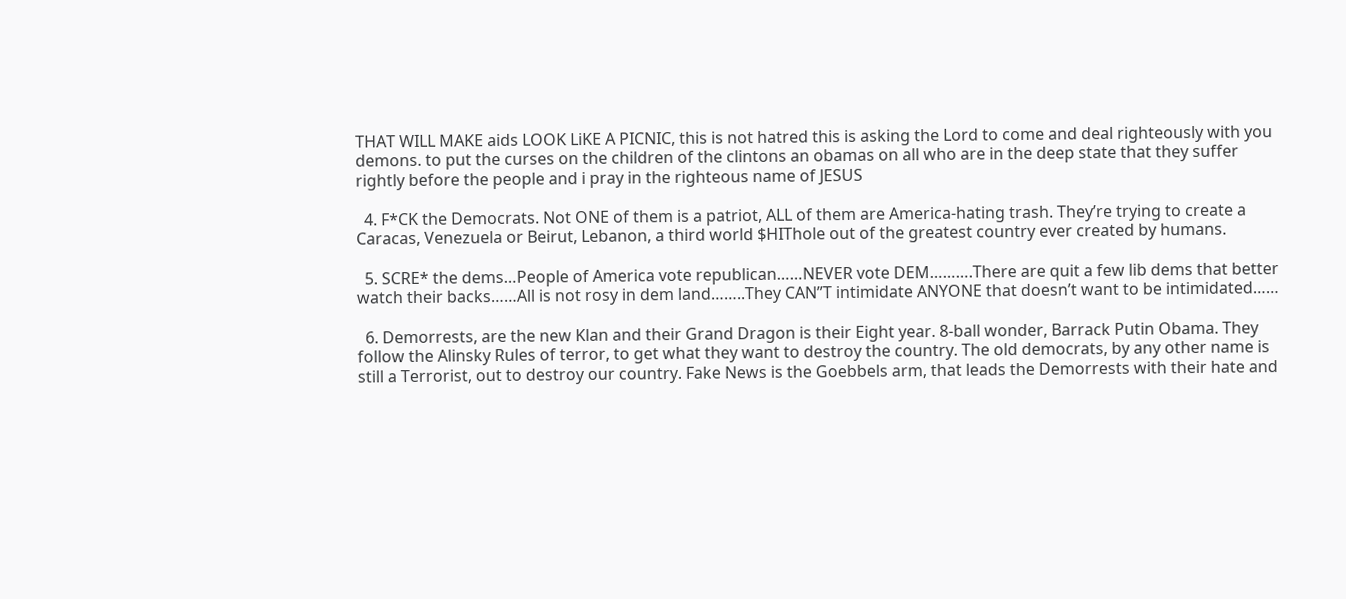THAT WILL MAKE aids LOOK LiKE A PICNIC, this is not hatred this is asking the Lord to come and deal righteously with you demons. to put the curses on the children of the clintons an obamas on all who are in the deep state that they suffer rightly before the people and i pray in the righteous name of JESUS

  4. F*CK the Democrats. Not ONE of them is a patriot, ALL of them are America-hating trash. They’re trying to create a Caracas, Venezuela or Beirut, Lebanon, a third world $HIThole out of the greatest country ever created by humans.

  5. SCRE* the dems…People of America vote republican……NEVER vote DEM……….There are quit a few lib dems that better watch their backs……All is not rosy in dem land……..They CAN”T intimidate ANYONE that doesn’t want to be intimidated……

  6. Demorrests, are the new Klan and their Grand Dragon is their Eight year. 8-ball wonder, Barrack Putin Obama. They follow the Alinsky Rules of terror, to get what they want to destroy the country. The old democrats, by any other name is still a Terrorist, out to destroy our country. Fake News is the Goebbels arm, that leads the Demorrests with their hate and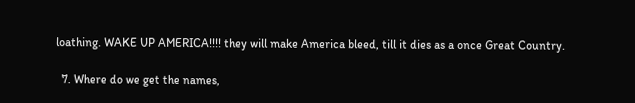loathing. WAKE UP AMERICA!!!! they will make America bleed, till it dies as a once Great Country.

  7. Where do we get the names,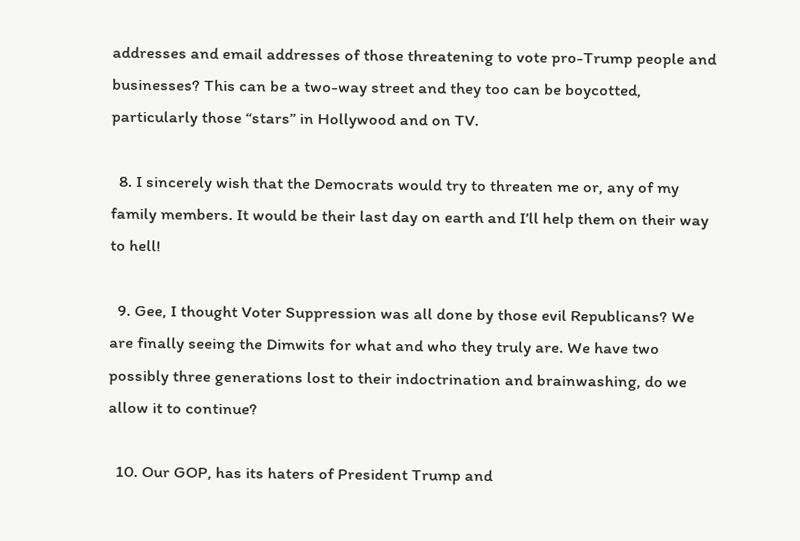addresses and email addresses of those threatening to vote pro-Trump people and businesses? This can be a two-way street and they too can be boycotted, particularly those “stars” in Hollywood and on TV.

  8. I sincerely wish that the Democrats would try to threaten me or, any of my family members. It would be their last day on earth and I’ll help them on their way to hell!

  9. Gee, I thought Voter Suppression was all done by those evil Republicans? We are finally seeing the Dimwits for what and who they truly are. We have two possibly three generations lost to their indoctrination and brainwashing, do we allow it to continue?

  10. Our GOP, has its haters of President Trump and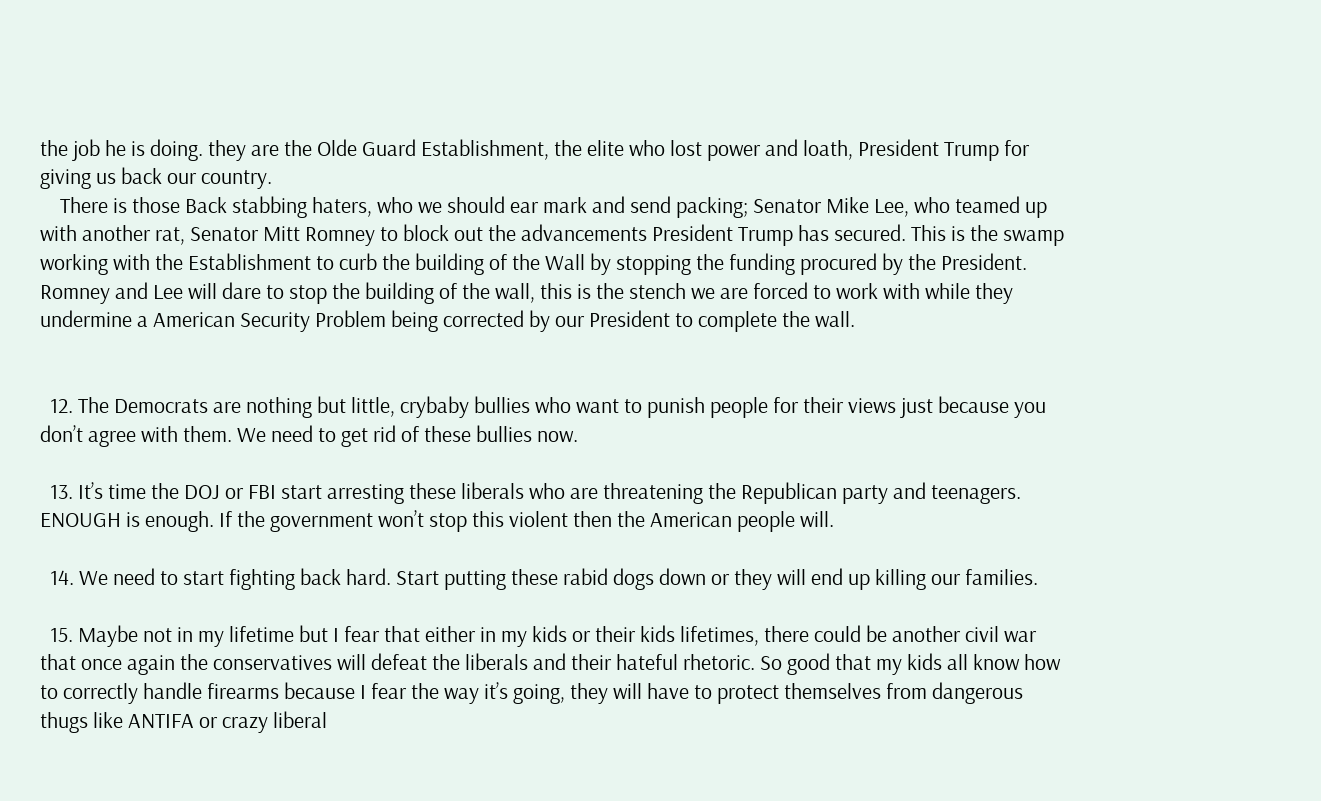the job he is doing. they are the Olde Guard Establishment, the elite who lost power and loath, President Trump for giving us back our country.
    There is those Back stabbing haters, who we should ear mark and send packing; Senator Mike Lee, who teamed up with another rat, Senator Mitt Romney to block out the advancements President Trump has secured. This is the swamp working with the Establishment to curb the building of the Wall by stopping the funding procured by the President. Romney and Lee will dare to stop the building of the wall, this is the stench we are forced to work with while they undermine a American Security Problem being corrected by our President to complete the wall.


  12. The Democrats are nothing but little, crybaby bullies who want to punish people for their views just because you don’t agree with them. We need to get rid of these bullies now.

  13. It’s time the DOJ or FBI start arresting these liberals who are threatening the Republican party and teenagers. ENOUGH is enough. If the government won’t stop this violent then the American people will.

  14. We need to start fighting back hard. Start putting these rabid dogs down or they will end up killing our families.

  15. Maybe not in my lifetime but I fear that either in my kids or their kids lifetimes, there could be another civil war that once again the conservatives will defeat the liberals and their hateful rhetoric. So good that my kids all know how to correctly handle firearms because I fear the way it’s going, they will have to protect themselves from dangerous thugs like ANTIFA or crazy liberal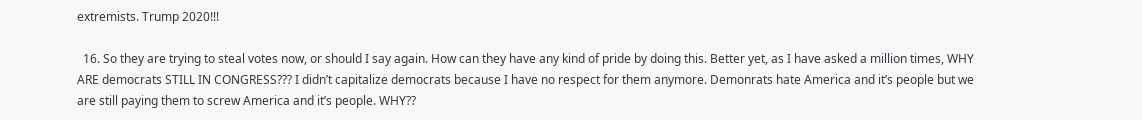extremists. Trump 2020!!!

  16. So they are trying to steal votes now, or should I say again. How can they have any kind of pride by doing this. Better yet, as I have asked a million times, WHY ARE democrats STILL IN CONGRESS??? I didn’t capitalize democrats because I have no respect for them anymore. Demonrats hate America and it’s people but we are still paying them to screw America and it’s people. WHY??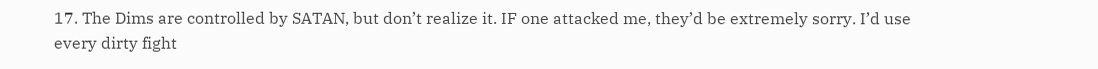17. The Dims are controlled by SATAN, but don’t realize it. IF one attacked me, they’d be extremely sorry. I’d use every dirty fight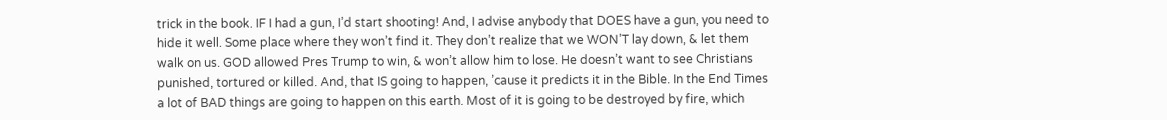trick in the book. IF I had a gun, I’d start shooting! And, I advise anybody that DOES have a gun, you need to hide it well. Some place where they won’t find it. They don’t realize that we WON’T lay down, & let them walk on us. GOD allowed Pres Trump to win, & won’t allow him to lose. He doesn’t want to see Christians punished, tortured or killed. And, that IS going to happen, ’cause it predicts it in the Bible. In the End Times a lot of BAD things are going to happen on this earth. Most of it is going to be destroyed by fire, which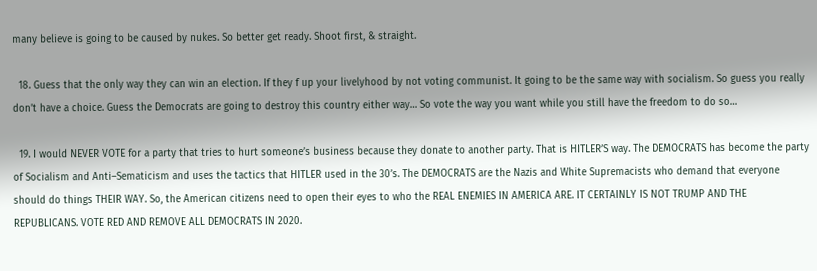many believe is going to be caused by nukes. So better get ready. Shoot first, & straight.

  18. Guess that the only way they can win an election. If they f up your livelyhood by not voting communist. It going to be the same way with socialism. So guess you really don’t have a choice. Guess the Democrats are going to destroy this country either way… So vote the way you want while you still have the freedom to do so…

  19. I would NEVER VOTE for a party that tries to hurt someone’s business because they donate to another party. That is HITLER’S way. The DEMOCRATS has become the party of Socialism and Anti–Sematicism and uses the tactics that HITLER used in the 30’s. The DEMOCRATS are the Nazis and White Supremacists who demand that everyone should do things THEIR WAY. So, the American citizens need to open their eyes to who the REAL ENEMIES IN AMERICA ARE. IT CERTAINLY IS NOT TRUMP AND THE REPUBLICANS. VOTE RED AND REMOVE ALL DEMOCRATS IN 2020.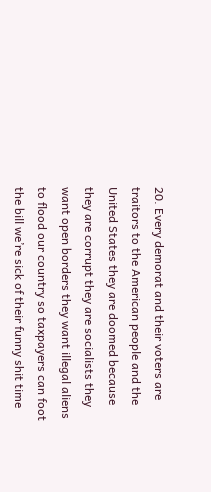20. Every demorat and their voters are traitors to the American people and the United States they are doomed because they are corrupt they are socialists they want open borders they want illegal aliens to flood our country so taxpayers can foot the bill we’re sick of their funny shit time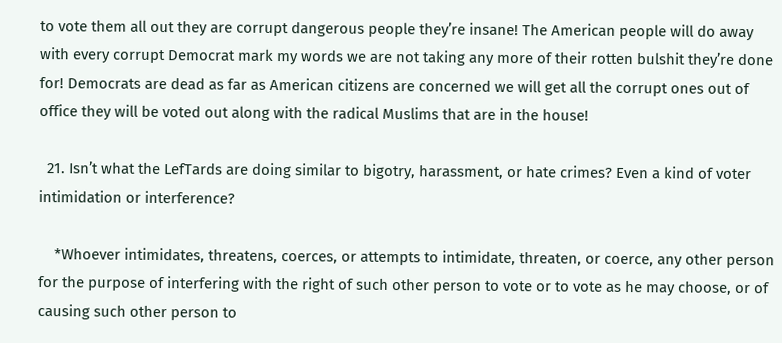to vote them all out they are corrupt dangerous people they’re insane! The American people will do away with every corrupt Democrat mark my words we are not taking any more of their rotten bulshit they’re done for! Democrats are dead as far as American citizens are concerned we will get all the corrupt ones out of office they will be voted out along with the radical Muslims that are in the house!

  21. Isn’t what the LefTards are doing similar to bigotry, harassment, or hate crimes? Even a kind of voter intimidation or interference?

    *Whoever intimidates, threatens, coerces, or attempts to intimidate, threaten, or coerce, any other person for the purpose of interfering with the right of such other person to vote or to vote as he may choose, or of causing such other person to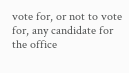vote for, or not to vote for, any candidate for the office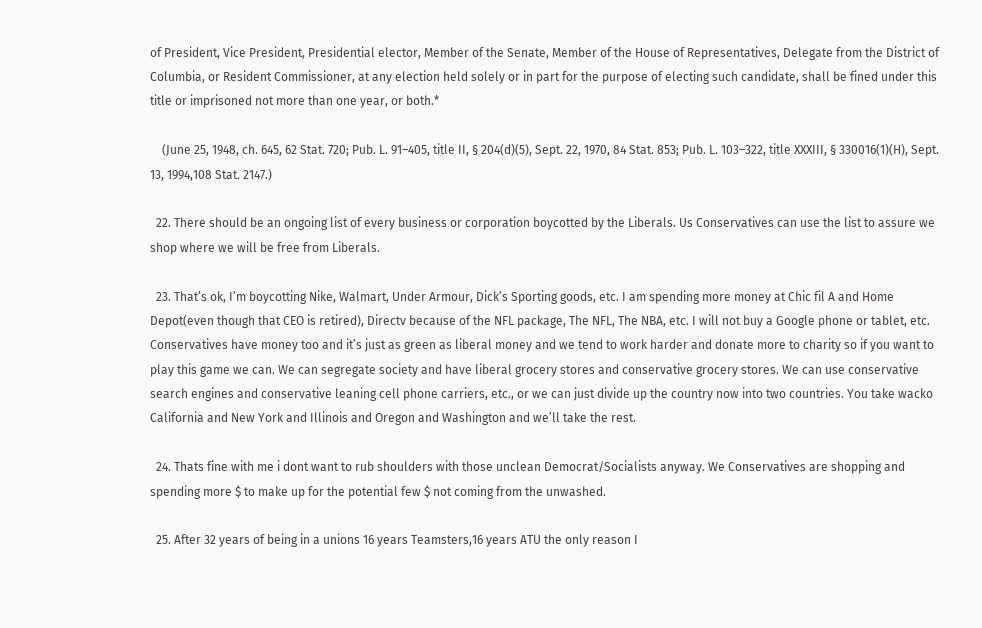of President, Vice President, Presidential elector, Member of the Senate, Member of the House of Representatives, Delegate from the District of Columbia, or Resident Commissioner, at any election held solely or in part for the purpose of electing such candidate, shall be fined under this title or imprisoned not more than one year, or both.*

    (June 25, 1948, ch. 645, 62 Stat. 720; Pub. L. 91–405, title II, § 204(d)(5), Sept. 22, 1970, 84 Stat. 853; Pub. L. 103–322, title XXXIII, § 330016(1)(H), Sept. 13, 1994,108 Stat. 2147.)

  22. There should be an ongoing list of every business or corporation boycotted by the Liberals. Us Conservatives can use the list to assure we shop where we will be free from Liberals.

  23. That’s ok, I’m boycotting Nike, Walmart, Under Armour, Dick’s Sporting goods, etc. I am spending more money at Chic fil A and Home Depot(even though that CEO is retired), Directv because of the NFL package, The NFL, The NBA, etc. I will not buy a Google phone or tablet, etc. Conservatives have money too and it’s just as green as liberal money and we tend to work harder and donate more to charity so if you want to play this game we can. We can segregate society and have liberal grocery stores and conservative grocery stores. We can use conservative search engines and conservative leaning cell phone carriers, etc., or we can just divide up the country now into two countries. You take wacko California and New York and Illinois and Oregon and Washington and we’ll take the rest.

  24. Thats fine with me i dont want to rub shoulders with those unclean Democrat/Socialists anyway. We Conservatives are shopping and spending more $ to make up for the potential few $ not coming from the unwashed.

  25. After 32 years of being in a unions 16 years Teamsters,16 years ATU the only reason I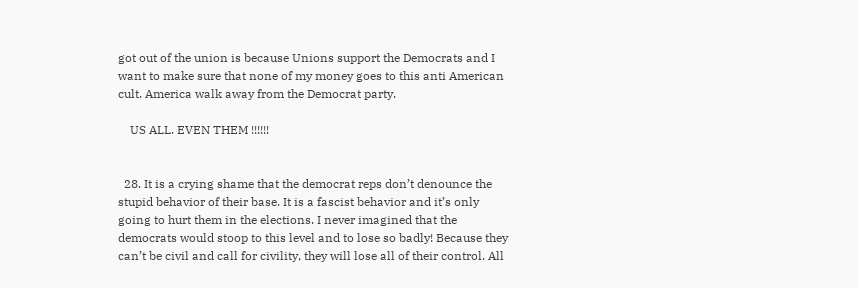got out of the union is because Unions support the Democrats and I want to make sure that none of my money goes to this anti American cult. America walk away from the Democrat party.

    US ALL. EVEN THEM !!!!!!


  28. It is a crying shame that the democrat reps don’t denounce the stupid behavior of their base. It is a fascist behavior and it’s only going to hurt them in the elections. I never imagined that the democrats would stoop to this level and to lose so badly! Because they can’t be civil and call for civility, they will lose all of their control. All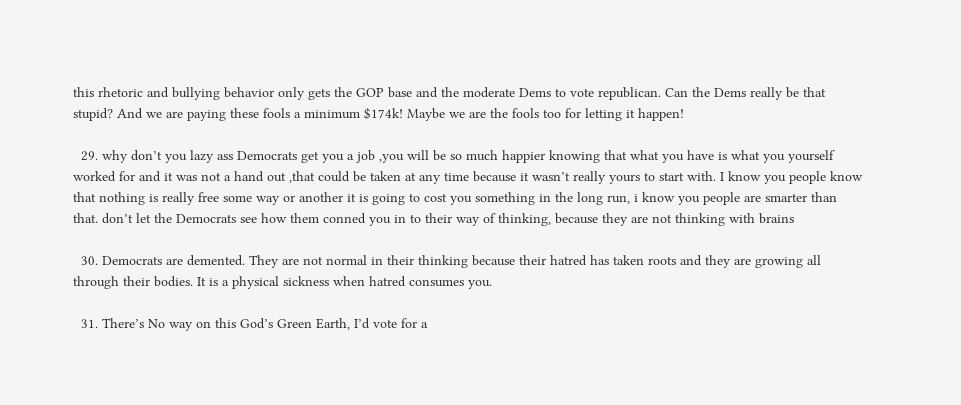this rhetoric and bullying behavior only gets the GOP base and the moderate Dems to vote republican. Can the Dems really be that stupid? And we are paying these fools a minimum $174k! Maybe we are the fools too for letting it happen!

  29. why don’t you lazy ass Democrats get you a job ,you will be so much happier knowing that what you have is what you yourself worked for and it was not a hand out ,that could be taken at any time because it wasn’t really yours to start with. I know you people know that nothing is really free some way or another it is going to cost you something in the long run, i know you people are smarter than that. don’t let the Democrats see how them conned you in to their way of thinking, because they are not thinking with brains

  30. Democrats are demented. They are not normal in their thinking because their hatred has taken roots and they are growing all through their bodies. It is a physical sickness when hatred consumes you.

  31. There’s No way on this God’s Green Earth, I’d vote for a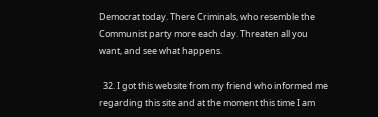Democrat today. There Criminals, who resemble the Communist party more each day. Threaten all you want, and see what happens.

  32. I got this website from my friend who informed me regarding this site and at the moment this time I am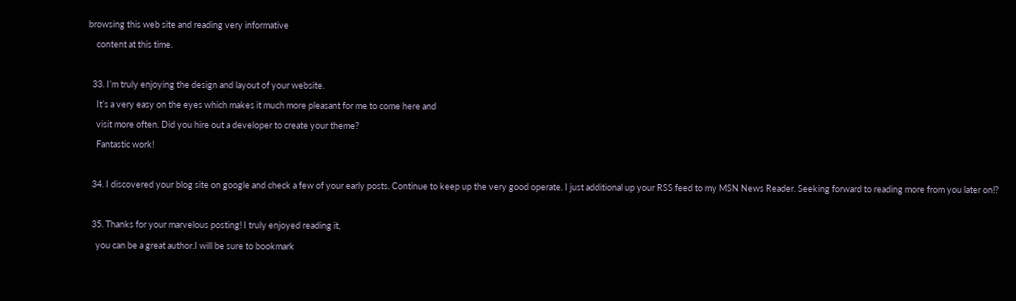browsing this web site and reading very informative
    content at this time.

  33. I’m truly enjoying the design and layout of your website.
    It’s a very easy on the eyes which makes it much more pleasant for me to come here and
    visit more often. Did you hire out a developer to create your theme?
    Fantastic work!

  34. I discovered your blog site on google and check a few of your early posts. Continue to keep up the very good operate. I just additional up your RSS feed to my MSN News Reader. Seeking forward to reading more from you later on!?

  35. Thanks for your marvelous posting! I truly enjoyed reading it,
    you can be a great author.I will be sure to bookmark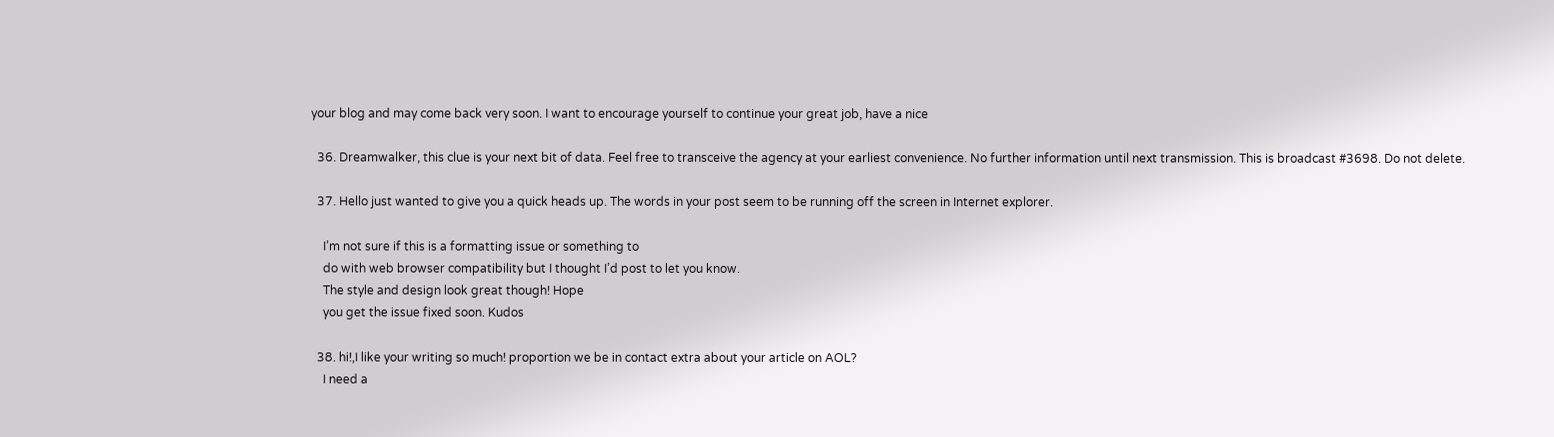your blog and may come back very soon. I want to encourage yourself to continue your great job, have a nice

  36. Dreamwalker, this clue is your next bit of data. Feel free to transceive the agency at your earliest convenience. No further information until next transmission. This is broadcast #3698. Do not delete.

  37. Hello just wanted to give you a quick heads up. The words in your post seem to be running off the screen in Internet explorer.

    I’m not sure if this is a formatting issue or something to
    do with web browser compatibility but I thought I’d post to let you know.
    The style and design look great though! Hope
    you get the issue fixed soon. Kudos

  38. hi!,I like your writing so much! proportion we be in contact extra about your article on AOL?
    I need a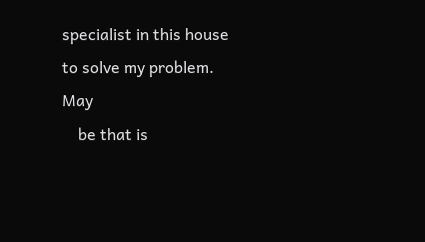specialist in this house to solve my problem. May
    be that is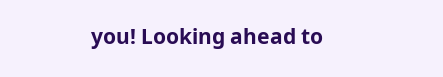you! Looking ahead to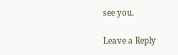see you.

Leave a Reply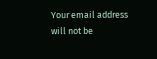Your email address will not be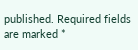published. Required fields are marked *